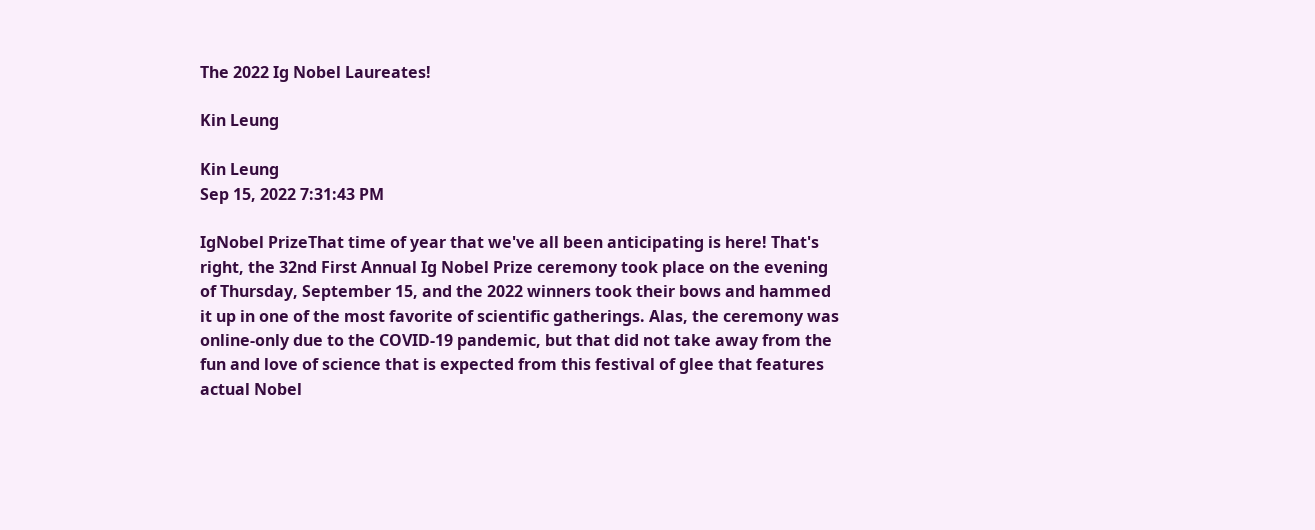The 2022 Ig Nobel Laureates!

Kin Leung

Kin Leung
Sep 15, 2022 7:31:43 PM

IgNobel PrizeThat time of year that we've all been anticipating is here! That's right, the 32nd First Annual Ig Nobel Prize ceremony took place on the evening of Thursday, September 15, and the 2022 winners took their bows and hammed it up in one of the most favorite of scientific gatherings. Alas, the ceremony was online-only due to the COVID-19 pandemic, but that did not take away from the fun and love of science that is expected from this festival of glee that features actual Nobel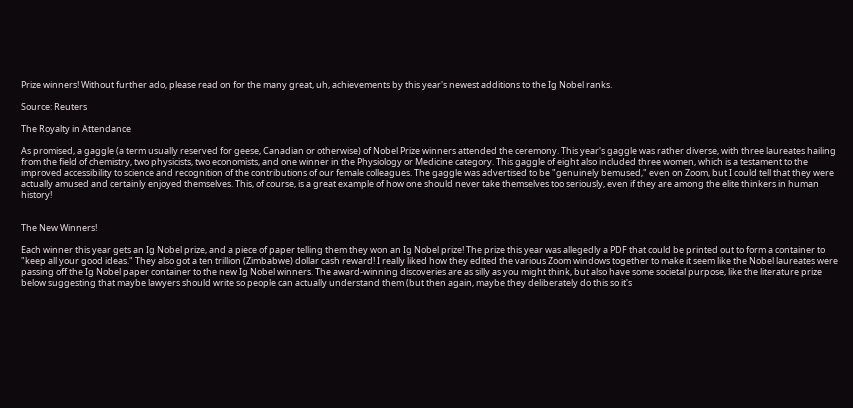Prize winners! Without further ado, please read on for the many great, uh, achievements by this year's newest additions to the Ig Nobel ranks.

Source: Reuters

The Royalty in Attendance

As promised, a gaggle (a term usually reserved for geese, Canadian or otherwise) of Nobel Prize winners attended the ceremony. This year's gaggle was rather diverse, with three laureates hailing from the field of chemistry, two physicists, two economists, and one winner in the Physiology or Medicine category. This gaggle of eight also included three women, which is a testament to the improved accessibility to science and recognition of the contributions of our female colleagues. The gaggle was advertised to be "genuinely bemused," even on Zoom, but I could tell that they were actually amused and certainly enjoyed themselves. This, of course, is a great example of how one should never take themselves too seriously, even if they are among the elite thinkers in human history!


The New Winners!

Each winner this year gets an Ig Nobel prize, and a piece of paper telling them they won an Ig Nobel prize! The prize this year was allegedly a PDF that could be printed out to form a container to "keep all your good ideas." They also got a ten trillion (Zimbabwe) dollar cash reward! I really liked how they edited the various Zoom windows together to make it seem like the Nobel laureates were passing off the Ig Nobel paper container to the new Ig Nobel winners. The award-winning discoveries are as silly as you might think, but also have some societal purpose, like the literature prize below suggesting that maybe lawyers should write so people can actually understand them (but then again, maybe they deliberately do this so it's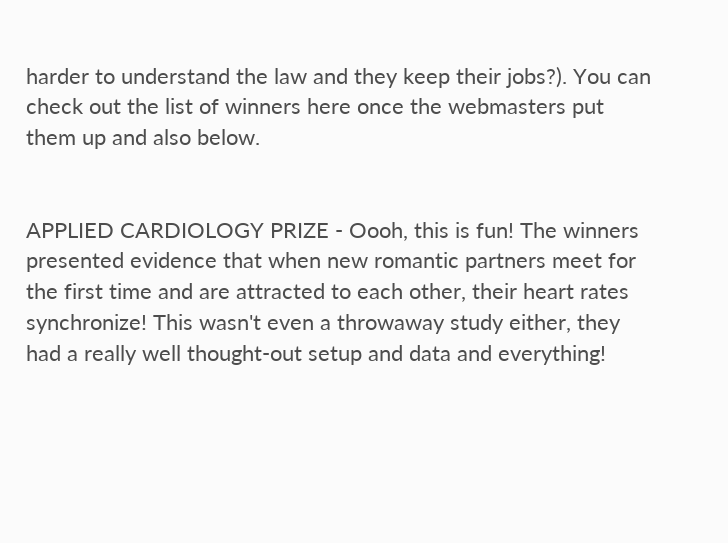harder to understand the law and they keep their jobs?). You can check out the list of winners here once the webmasters put them up and also below.


APPLIED CARDIOLOGY PRIZE - Oooh, this is fun! The winners presented evidence that when new romantic partners meet for the first time and are attracted to each other, their heart rates synchronize! This wasn't even a throwaway study either, they had a really well thought-out setup and data and everything!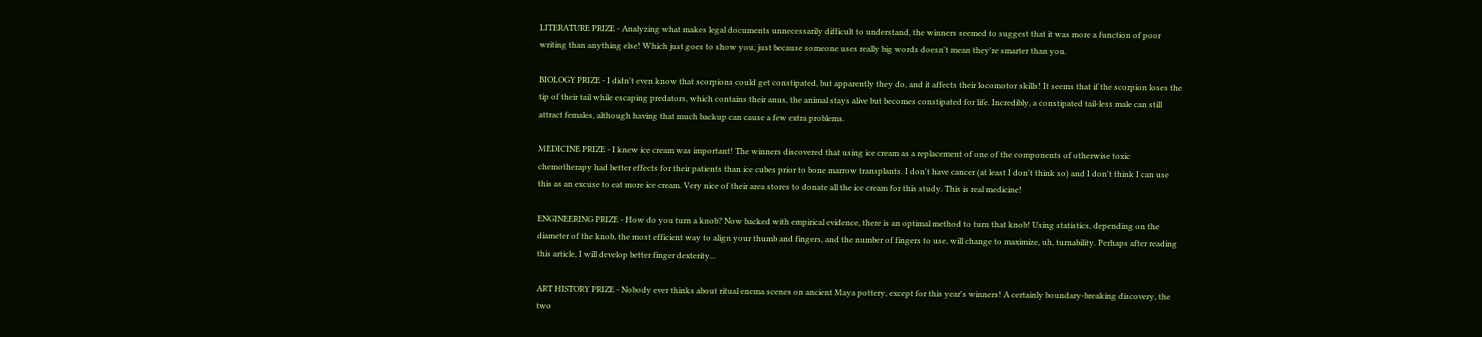LITERATURE PRIZE - Analyzing what makes legal documents unnecessarily difficult to understand, the winners seemed to suggest that it was more a function of poor writing than anything else! Which just goes to show you, just because someone uses really big words doesn't mean they're smarter than you.

BIOLOGY PRIZE - I didn't even know that scorpions could get constipated, but apparently they do, and it affects their locomotor skills! It seems that if the scorpion loses the tip of their tail while escaping predators, which contains their anus, the animal stays alive but becomes constipated for life. Incredibly, a constipated tail-less male can still attract females, although having that much backup can cause a few extra problems.

MEDICINE PRIZE - I knew ice cream was important! The winners discovered that using ice cream as a replacement of one of the components of otherwise toxic chemotherapy had better effects for their patients than ice cubes prior to bone marrow transplants. I don't have cancer (at least I don't think so) and I don't think I can use this as an excuse to eat more ice cream. Very nice of their area stores to donate all the ice cream for this study. This is real medicine!

ENGINEERING PRIZE - How do you turn a knob? Now backed with empirical evidence, there is an optimal method to turn that knob! Using statistics, depending on the diameter of the knob, the most efficient way to align your thumb and fingers, and the number of fingers to use, will change to maximize, uh, turnability. Perhaps after reading this article, I will develop better finger dexterity...

ART HISTORY PRIZE - Nobody ever thinks about ritual enema scenes on ancient Maya pottery, except for this year's winners! A certainly boundary-breaking discovery, the two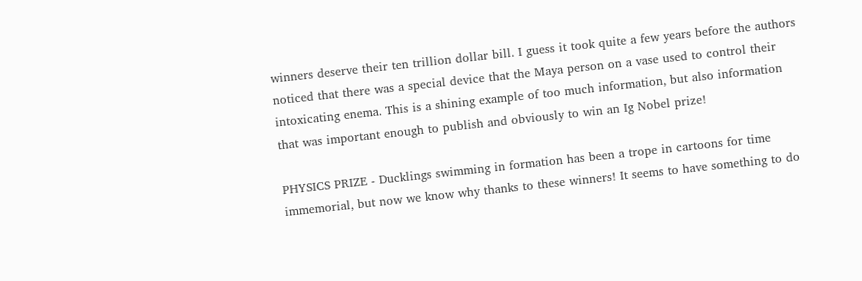winners deserve their ten trillion dollar bill. I guess it took quite a few years before the authors noticed that there was a special device that the Maya person on a vase used to control their intoxicating enema. This is a shining example of too much information, but also information that was important enough to publish and obviously to win an Ig Nobel prize!

PHYSICS PRIZE - Ducklings swimming in formation has been a trope in cartoons for time immemorial, but now we know why thanks to these winners! It seems to have something to do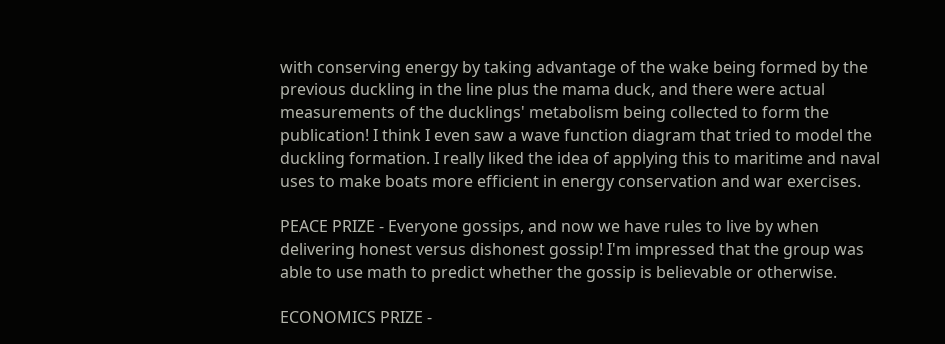with conserving energy by taking advantage of the wake being formed by the previous duckling in the line plus the mama duck, and there were actual measurements of the ducklings' metabolism being collected to form the publication! I think I even saw a wave function diagram that tried to model the duckling formation. I really liked the idea of applying this to maritime and naval uses to make boats more efficient in energy conservation and war exercises.

PEACE PRIZE - Everyone gossips, and now we have rules to live by when delivering honest versus dishonest gossip! I'm impressed that the group was able to use math to predict whether the gossip is believable or otherwise.

ECONOMICS PRIZE -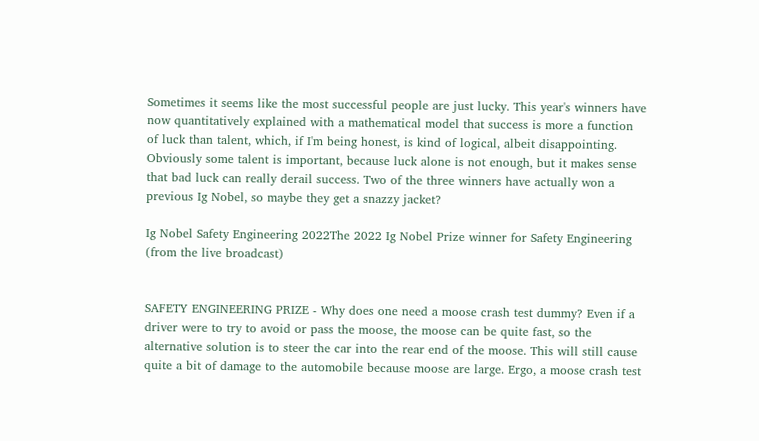Sometimes it seems like the most successful people are just lucky. This year's winners have now quantitatively explained with a mathematical model that success is more a function of luck than talent, which, if I'm being honest, is kind of logical, albeit disappointing. Obviously some talent is important, because luck alone is not enough, but it makes sense that bad luck can really derail success. Two of the three winners have actually won a previous Ig Nobel, so maybe they get a snazzy jacket?

Ig Nobel Safety Engineering 2022The 2022 Ig Nobel Prize winner for Safety Engineering (from the live broadcast)


SAFETY ENGINEERING PRIZE - Why does one need a moose crash test dummy? Even if a driver were to try to avoid or pass the moose, the moose can be quite fast, so the alternative solution is to steer the car into the rear end of the moose. This will still cause quite a bit of damage to the automobile because moose are large. Ergo, a moose crash test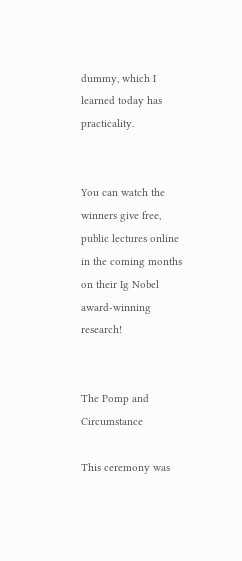dummy, which I learned today has practicality.


You can watch the winners give free, public lectures online in the coming months on their Ig Nobel award-winning research!


The Pomp and Circumstance

This ceremony was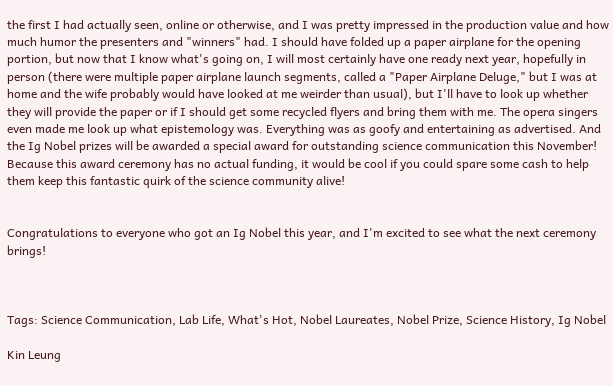the first I had actually seen, online or otherwise, and I was pretty impressed in the production value and how much humor the presenters and "winners" had. I should have folded up a paper airplane for the opening portion, but now that I know what's going on, I will most certainly have one ready next year, hopefully in person (there were multiple paper airplane launch segments, called a "Paper Airplane Deluge," but I was at home and the wife probably would have looked at me weirder than usual), but I'll have to look up whether they will provide the paper or if I should get some recycled flyers and bring them with me. The opera singers even made me look up what epistemology was. Everything was as goofy and entertaining as advertised. And the Ig Nobel prizes will be awarded a special award for outstanding science communication this November! Because this award ceremony has no actual funding, it would be cool if you could spare some cash to help them keep this fantastic quirk of the science community alive!


Congratulations to everyone who got an Ig Nobel this year, and I'm excited to see what the next ceremony brings!



Tags: Science Communication, Lab Life, What's Hot, Nobel Laureates, Nobel Prize, Science History, Ig Nobel

Kin Leung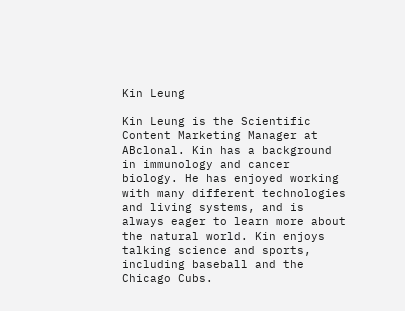Kin Leung

Kin Leung is the Scientific Content Marketing Manager at ABclonal. Kin has a background in immunology and cancer biology. He has enjoyed working with many different technologies and living systems, and is always eager to learn more about the natural world. Kin enjoys talking science and sports, including baseball and the Chicago Cubs.